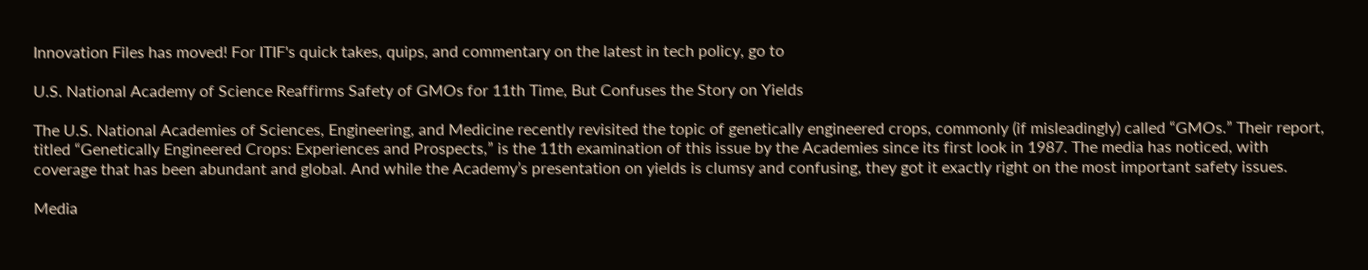Innovation Files has moved! For ITIF's quick takes, quips, and commentary on the latest in tech policy, go to

U.S. National Academy of Science Reaffirms Safety of GMOs for 11th Time, But Confuses the Story on Yields

The U.S. National Academies of Sciences, Engineering, and Medicine recently revisited the topic of genetically engineered crops, commonly (if misleadingly) called “GMOs.” Their report, titled “Genetically Engineered Crops: Experiences and Prospects,” is the 11th examination of this issue by the Academies since its first look in 1987. The media has noticed, with coverage that has been abundant and global. And while the Academy’s presentation on yields is clumsy and confusing, they got it exactly right on the most important safety issues.

Media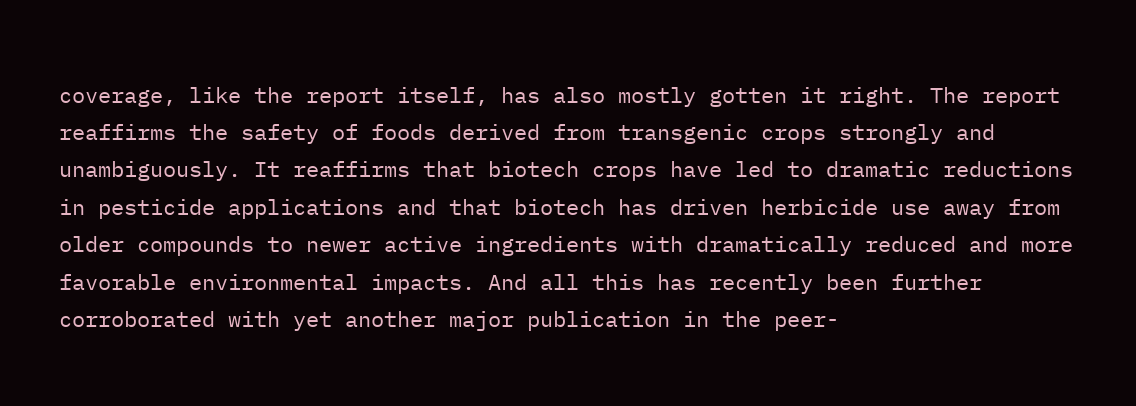coverage, like the report itself, has also mostly gotten it right. The report reaffirms the safety of foods derived from transgenic crops strongly and unambiguously. It reaffirms that biotech crops have led to dramatic reductions in pesticide applications and that biotech has driven herbicide use away from older compounds to newer active ingredients with dramatically reduced and more favorable environmental impacts. And all this has recently been further corroborated with yet another major publication in the peer-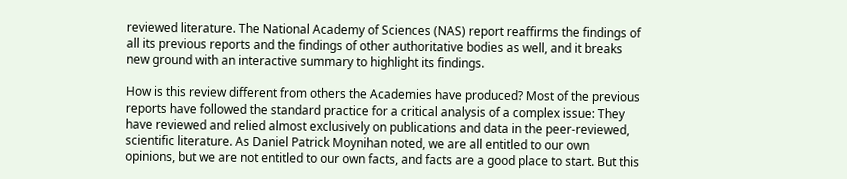reviewed literature. The National Academy of Sciences (NAS) report reaffirms the findings of all its previous reports and the findings of other authoritative bodies as well, and it breaks new ground with an interactive summary to highlight its findings.

How is this review different from others the Academies have produced? Most of the previous reports have followed the standard practice for a critical analysis of a complex issue: They have reviewed and relied almost exclusively on publications and data in the peer-reviewed, scientific literature. As Daniel Patrick Moynihan noted, we are all entitled to our own opinions, but we are not entitled to our own facts, and facts are a good place to start. But this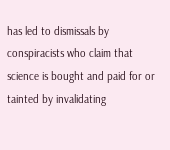has led to dismissals by conspiracists who claim that science is bought and paid for or tainted by invalidating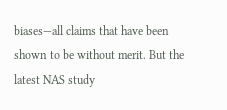biases—all claims that have been shown to be without merit. But the latest NAS study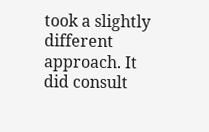took a slightly different approach. It did consult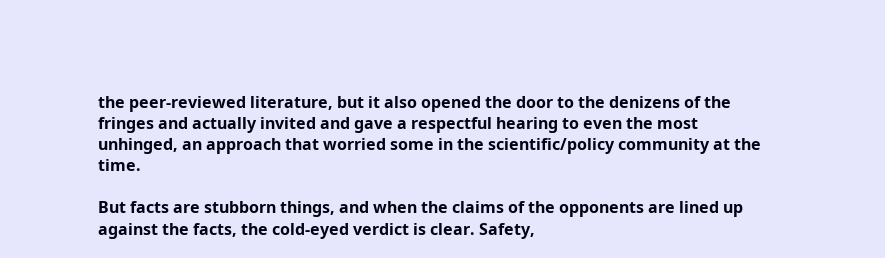the peer-reviewed literature, but it also opened the door to the denizens of the fringes and actually invited and gave a respectful hearing to even the most unhinged, an approach that worried some in the scientific/policy community at the time.

But facts are stubborn things, and when the claims of the opponents are lined up against the facts, the cold-eyed verdict is clear. Safety,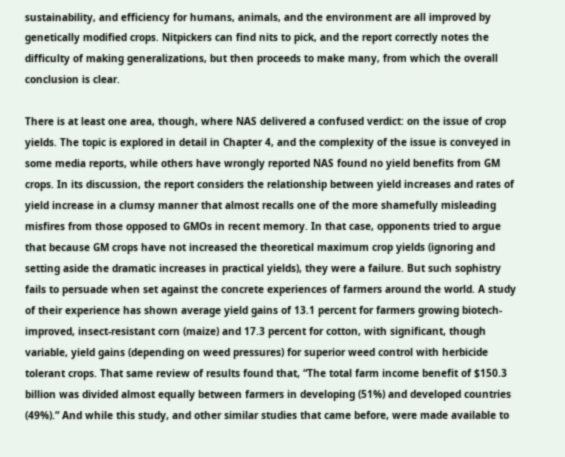sustainability, and efficiency for humans, animals, and the environment are all improved by genetically modified crops. Nitpickers can find nits to pick, and the report correctly notes the difficulty of making generalizations, but then proceeds to make many, from which the overall conclusion is clear.

There is at least one area, though, where NAS delivered a confused verdict: on the issue of crop yields. The topic is explored in detail in Chapter 4, and the complexity of the issue is conveyed in some media reports, while others have wrongly reported NAS found no yield benefits from GM crops. In its discussion, the report considers the relationship between yield increases and rates of yield increase in a clumsy manner that almost recalls one of the more shamefully misleading misfires from those opposed to GMOs in recent memory. In that case, opponents tried to argue that because GM crops have not increased the theoretical maximum crop yields (ignoring and setting aside the dramatic increases in practical yields), they were a failure. But such sophistry fails to persuade when set against the concrete experiences of farmers around the world. A study of their experience has shown average yield gains of 13.1 percent for farmers growing biotech-improved, insect-resistant corn (maize) and 17.3 percent for cotton, with significant, though variable, yield gains (depending on weed pressures) for superior weed control with herbicide tolerant crops. That same review of results found that, “The total farm income benefit of $150.3 billion was divided almost equally between farmers in developing (51%) and developed countries (49%).” And while this study, and other similar studies that came before, were made available to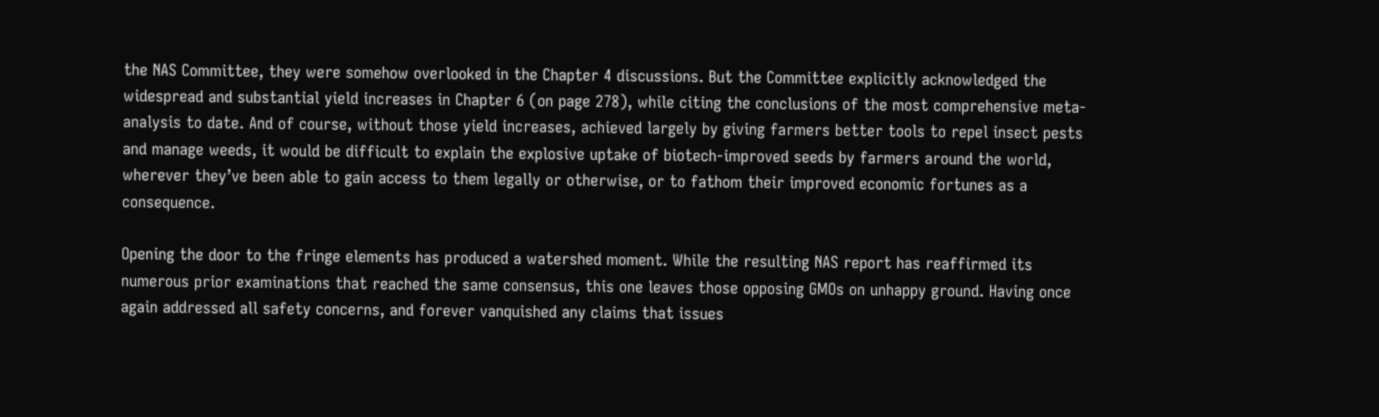the NAS Committee, they were somehow overlooked in the Chapter 4 discussions. But the Committee explicitly acknowledged the widespread and substantial yield increases in Chapter 6 (on page 278), while citing the conclusions of the most comprehensive meta-analysis to date. And of course, without those yield increases, achieved largely by giving farmers better tools to repel insect pests and manage weeds, it would be difficult to explain the explosive uptake of biotech-improved seeds by farmers around the world, wherever they’ve been able to gain access to them legally or otherwise, or to fathom their improved economic fortunes as a consequence.

Opening the door to the fringe elements has produced a watershed moment. While the resulting NAS report has reaffirmed its numerous prior examinations that reached the same consensus, this one leaves those opposing GMOs on unhappy ground. Having once again addressed all safety concerns, and forever vanquished any claims that issues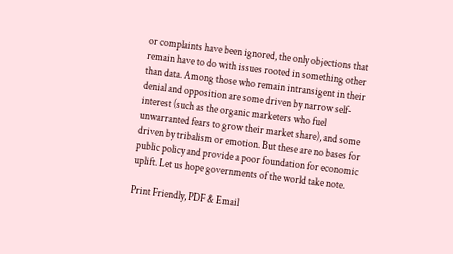or complaints have been ignored, the only objections that remain have to do with issues rooted in something other than data. Among those who remain intransigent in their denial and opposition are some driven by narrow self-interest (such as the organic marketers who fuel unwarranted fears to grow their market share), and some driven by tribalism or emotion. But these are no bases for public policy and provide a poor foundation for economic uplift. Let us hope governments of the world take note.

Print Friendly, PDF & Email